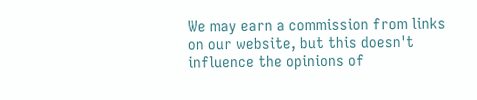We may earn a commission from links on our website, but this doesn't influence the opinions of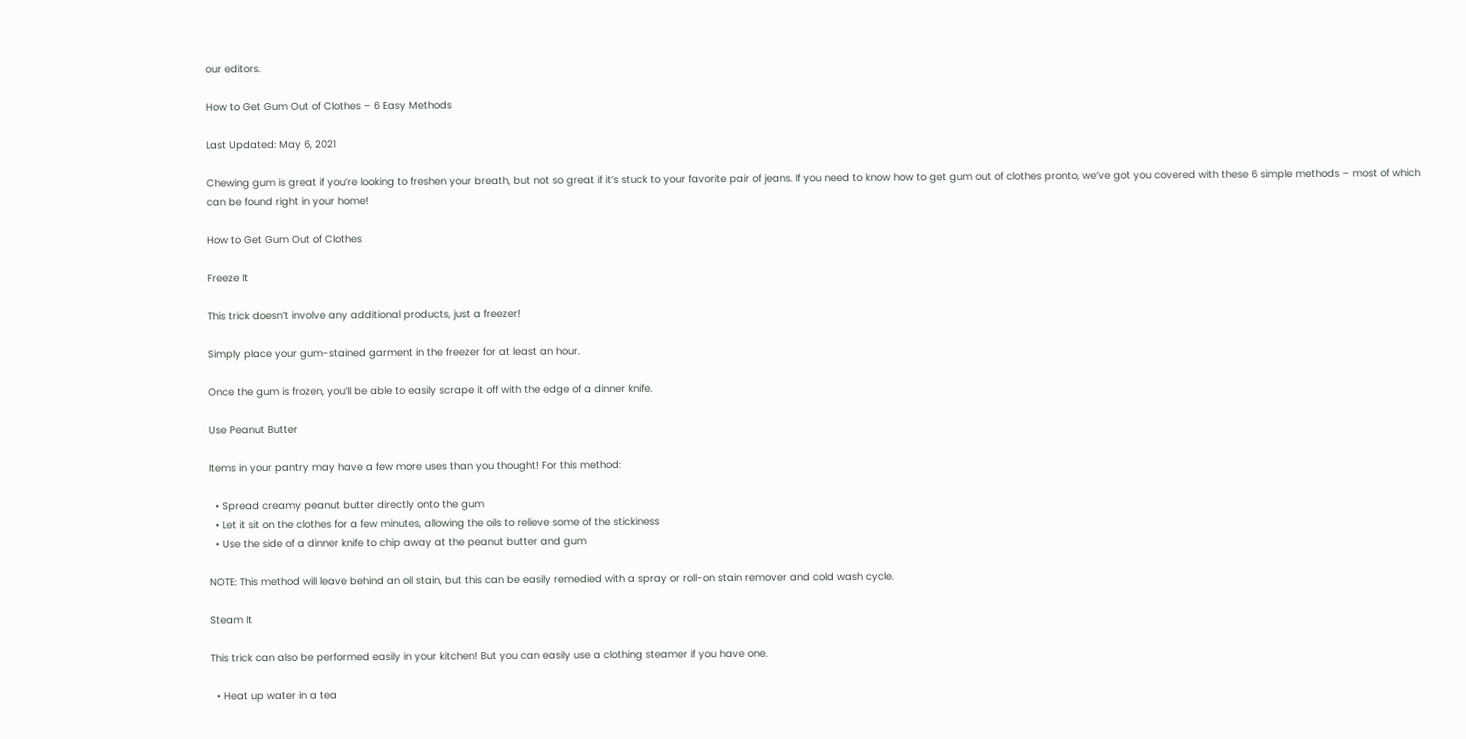our editors.

How to Get Gum Out of Clothes – 6 Easy Methods

Last Updated: May 6, 2021

Chewing gum is great if you’re looking to freshen your breath, but not so great if it’s stuck to your favorite pair of jeans. If you need to know how to get gum out of clothes pronto, we’ve got you covered with these 6 simple methods – most of which can be found right in your home!

How to Get Gum Out of Clothes

Freeze It

This trick doesn’t involve any additional products, just a freezer!

Simply place your gum-stained garment in the freezer for at least an hour.

Once the gum is frozen, you’ll be able to easily scrape it off with the edge of a dinner knife.

Use Peanut Butter

Items in your pantry may have a few more uses than you thought! For this method:

  • Spread creamy peanut butter directly onto the gum
  • Let it sit on the clothes for a few minutes, allowing the oils to relieve some of the stickiness
  • Use the side of a dinner knife to chip away at the peanut butter and gum

NOTE: This method will leave behind an oil stain, but this can be easily remedied with a spray or roll-on stain remover and cold wash cycle.

Steam It

This trick can also be performed easily in your kitchen! But you can easily use a clothing steamer if you have one.

  • Heat up water in a tea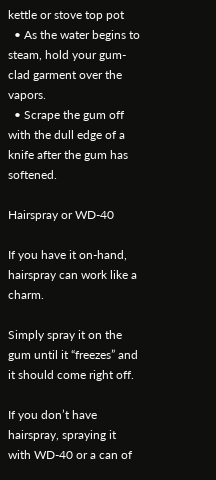kettle or stove top pot
  • As the water begins to steam, hold your gum-clad garment over the vapors.
  • Scrape the gum off with the dull edge of a knife after the gum has softened.

Hairspray or WD-40

If you have it on-hand, hairspray can work like a charm.

Simply spray it on the gum until it “freezes” and it should come right off.

If you don’t have hairspray, spraying it with WD-40 or a can of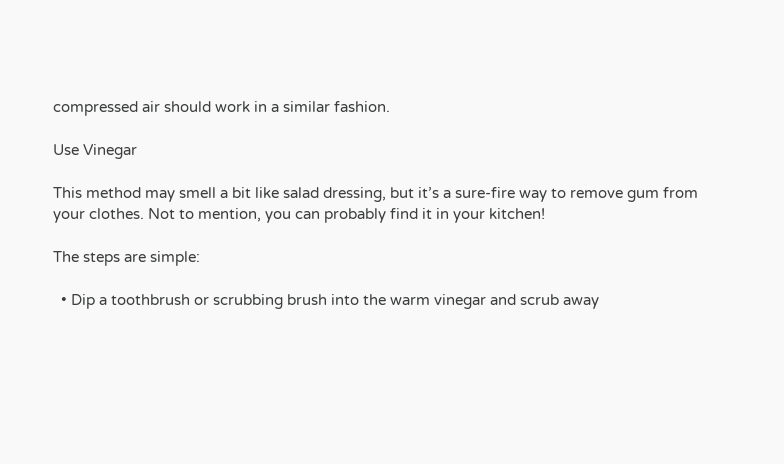compressed air should work in a similar fashion.

Use Vinegar

This method may smell a bit like salad dressing, but it’s a sure-fire way to remove gum from your clothes. Not to mention, you can probably find it in your kitchen!

The steps are simple:

  • Dip a toothbrush or scrubbing brush into the warm vinegar and scrub away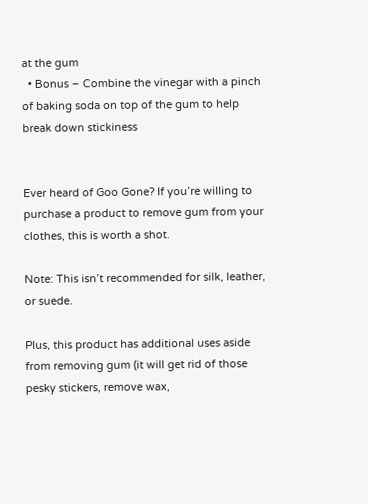at the gum
  • Bonus – Combine the vinegar with a pinch of baking soda on top of the gum to help break down stickiness


Ever heard of Goo Gone? If you’re willing to purchase a product to remove gum from your clothes, this is worth a shot.

Note: This isn’t recommended for silk, leather, or suede.

Plus, this product has additional uses aside from removing gum (it will get rid of those pesky stickers, remove wax,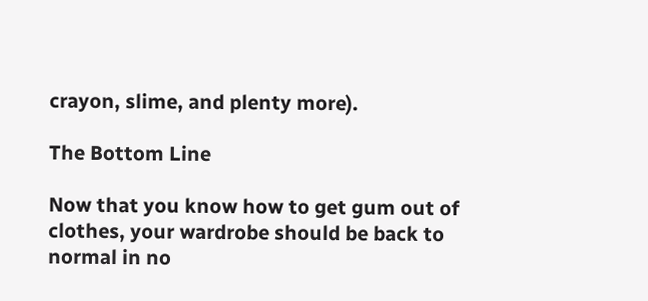crayon, slime, and plenty more).

The Bottom Line

Now that you know how to get gum out of clothes, your wardrobe should be back to normal in no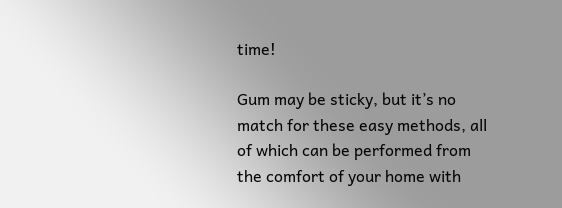time!

Gum may be sticky, but it’s no match for these easy methods, all of which can be performed from the comfort of your home with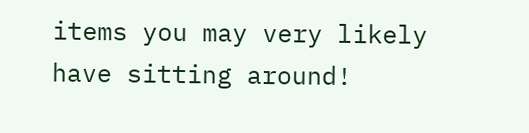items you may very likely have sitting around!